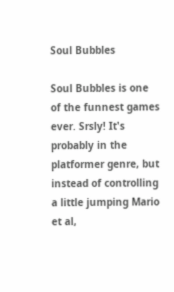Soul Bubbles

Soul Bubbles is one of the funnest games ever. Srsly! It's probably in the platformer genre, but instead of controlling a little jumping Mario et al,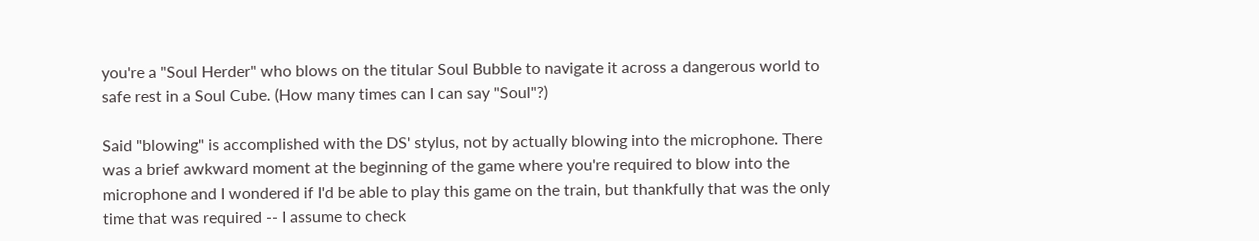you're a "Soul Herder" who blows on the titular Soul Bubble to navigate it across a dangerous world to safe rest in a Soul Cube. (How many times can I can say "Soul"?)

Said "blowing" is accomplished with the DS' stylus, not by actually blowing into the microphone. There was a brief awkward moment at the beginning of the game where you're required to blow into the microphone and I wondered if I'd be able to play this game on the train, but thankfully that was the only time that was required -- I assume to check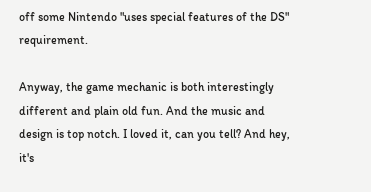off some Nintendo "uses special features of the DS" requirement.

Anyway, the game mechanic is both interestingly different and plain old fun. And the music and design is top notch. I loved it, can you tell? And hey, it's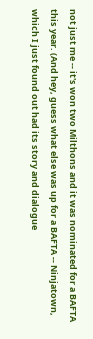not just me -- it's won two Milthons and it was nominated for a BAFTA this year. (And hey, guess what else was up for a BAFTA -- Ninjatown, which I just found out had its story and dialogue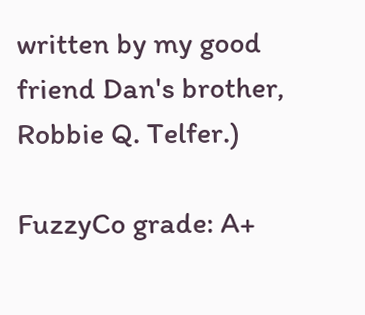written by my good friend Dan's brother, Robbie Q. Telfer.)

FuzzyCo grade: A+